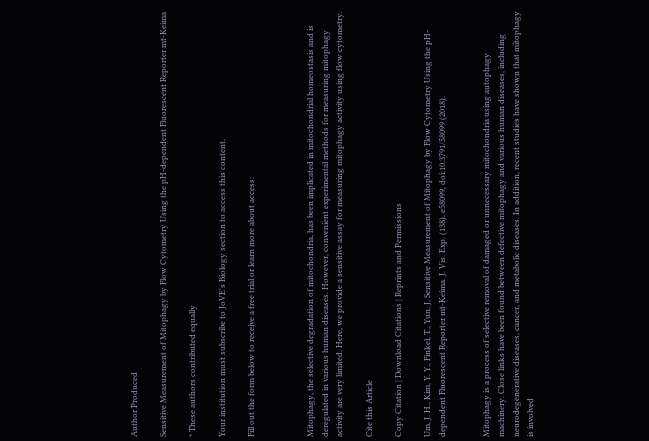Author Produced

Sensitive Measurement of Mitophagy by Flow Cytometry Using the pH-dependent Fluorescent Reporter mt-Keima

* These authors contributed equally

Your institution must subscribe to JoVE's Biology section to access this content.

Fill out the form below to receive a free trial or learn more about access:



Mitophagy, the selective degradation of mitochondria, has been implicated in mitochondrial homeostasis and is deregulated in various human diseases. However, convenient experimental methods for measuring mitophagy activity are very limited. Here, we provide a sensitive assay for measuring mitophagy activity using flow cytometry.

Cite this Article

Copy Citation | Download Citations | Reprints and Permissions

Um, J. H., Kim, Y. Y., Finkel, T., Yun, J. Sensitive Measurement of Mitophagy by Flow Cytometry Using the pH-dependent Fluorescent Reporter mt-Keima. J. Vis. Exp. (138), e58099, doi:10.3791/58099 (2018).


Mitophagy is a process of selective removal of damaged or unnecessary mitochondria using autophagy machinery. Close links have been found between defective mitophagy and various human diseases, including neurodegenerative diseases, cancer, and metabolic diseases. In addition, recent studies have shown that mitophagy is involved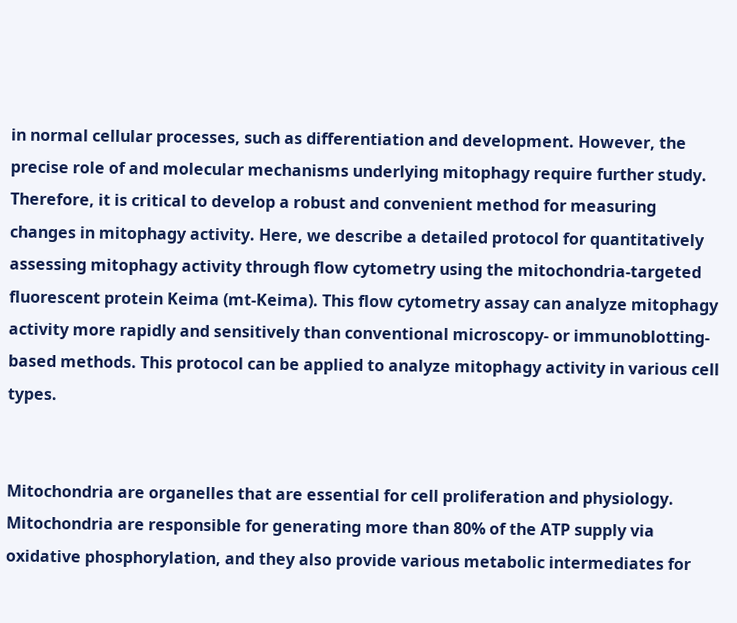in normal cellular processes, such as differentiation and development. However, the precise role of and molecular mechanisms underlying mitophagy require further study. Therefore, it is critical to develop a robust and convenient method for measuring changes in mitophagy activity. Here, we describe a detailed protocol for quantitatively assessing mitophagy activity through flow cytometry using the mitochondria-targeted fluorescent protein Keima (mt-Keima). This flow cytometry assay can analyze mitophagy activity more rapidly and sensitively than conventional microscopy- or immunoblotting-based methods. This protocol can be applied to analyze mitophagy activity in various cell types.


Mitochondria are organelles that are essential for cell proliferation and physiology. Mitochondria are responsible for generating more than 80% of the ATP supply via oxidative phosphorylation, and they also provide various metabolic intermediates for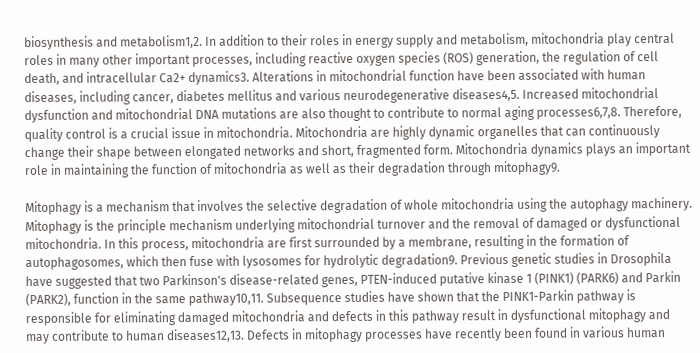biosynthesis and metabolism1,2. In addition to their roles in energy supply and metabolism, mitochondria play central roles in many other important processes, including reactive oxygen species (ROS) generation, the regulation of cell death, and intracellular Ca2+ dynamics3. Alterations in mitochondrial function have been associated with human diseases, including cancer, diabetes mellitus and various neurodegenerative diseases4,5. Increased mitochondrial dysfunction and mitochondrial DNA mutations are also thought to contribute to normal aging processes6,7,8. Therefore, quality control is a crucial issue in mitochondria. Mitochondria are highly dynamic organelles that can continuously change their shape between elongated networks and short, fragmented form. Mitochondria dynamics plays an important role in maintaining the function of mitochondria as well as their degradation through mitophagy9.

Mitophagy is a mechanism that involves the selective degradation of whole mitochondria using the autophagy machinery. Mitophagy is the principle mechanism underlying mitochondrial turnover and the removal of damaged or dysfunctional mitochondria. In this process, mitochondria are first surrounded by a membrane, resulting in the formation of autophagosomes, which then fuse with lysosomes for hydrolytic degradation9. Previous genetic studies in Drosophila have suggested that two Parkinson's disease-related genes, PTEN-induced putative kinase 1 (PINK1) (PARK6) and Parkin (PARK2), function in the same pathway10,11. Subsequence studies have shown that the PINK1-Parkin pathway is responsible for eliminating damaged mitochondria and defects in this pathway result in dysfunctional mitophagy and may contribute to human diseases12,13. Defects in mitophagy processes have recently been found in various human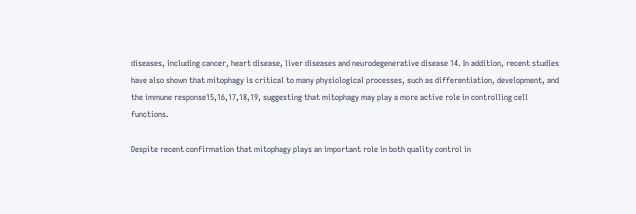diseases, including cancer, heart disease, liver diseases and neurodegenerative disease 14. In addition, recent studies have also shown that mitophagy is critical to many physiological processes, such as differentiation, development, and the immune response15,16,17,18,19, suggesting that mitophagy may play a more active role in controlling cell functions.

Despite recent confirmation that mitophagy plays an important role in both quality control in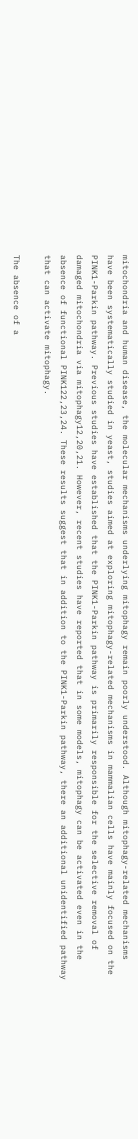mitochondria and human disease, the molecular mechanisms underlying mitophagy remain poorly understood. Although mitophagy-related mechanisms have been systematically studied in yeast, studies aimed at exploring mitophagy-related mechanisms in mammalian cells have mainly focused on the PINK1-Parkin pathway. Previous studies have established that the PINK1-Parkin pathway is primarily responsible for the selective removal of damaged mitochondria via mitophagy12,20,21. However, recent studies have reported that in some models, mitophagy can be activated even in the absence of functional PINK122,23,24. These results suggest that in addition to the PINK1-Parkin pathway, there an additional unidentified pathway that can activate mitophagy.

The absence of a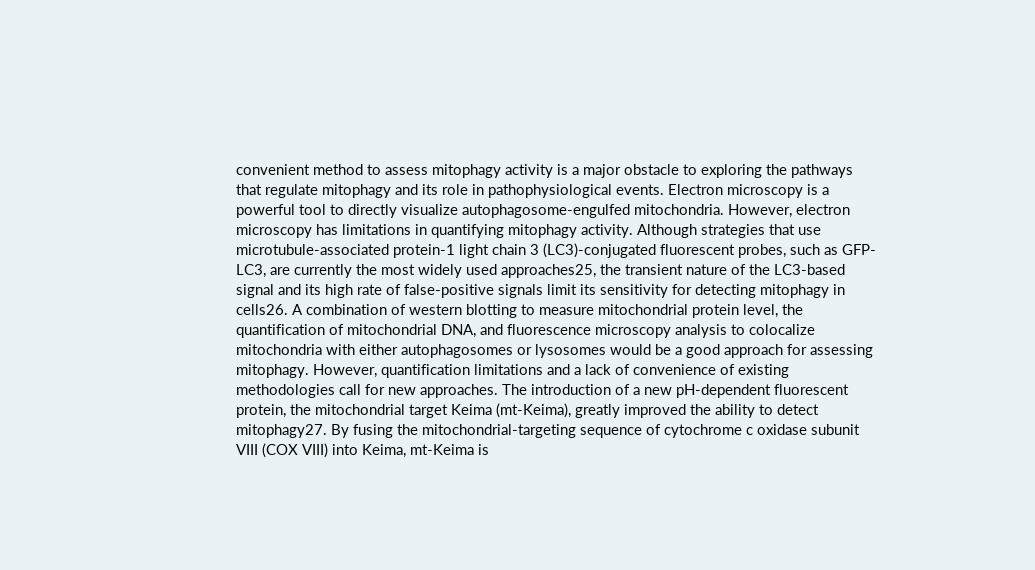convenient method to assess mitophagy activity is a major obstacle to exploring the pathways that regulate mitophagy and its role in pathophysiological events. Electron microscopy is a powerful tool to directly visualize autophagosome-engulfed mitochondria. However, electron microscopy has limitations in quantifying mitophagy activity. Although strategies that use microtubule-associated protein-1 light chain 3 (LC3)-conjugated fluorescent probes, such as GFP-LC3, are currently the most widely used approaches25, the transient nature of the LC3-based signal and its high rate of false-positive signals limit its sensitivity for detecting mitophagy in cells26. A combination of western blotting to measure mitochondrial protein level, the quantification of mitochondrial DNA, and fluorescence microscopy analysis to colocalize mitochondria with either autophagosomes or lysosomes would be a good approach for assessing mitophagy. However, quantification limitations and a lack of convenience of existing methodologies call for new approaches. The introduction of a new pH-dependent fluorescent protein, the mitochondrial target Keima (mt-Keima), greatly improved the ability to detect mitophagy27. By fusing the mitochondrial-targeting sequence of cytochrome c oxidase subunit VIII (COX VIII) into Keima, mt-Keima is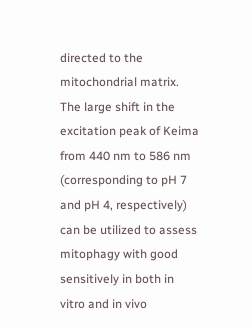directed to the mitochondrial matrix. The large shift in the excitation peak of Keima from 440 nm to 586 nm (corresponding to pH 7 and pH 4, respectively) can be utilized to assess mitophagy with good sensitively in both in vitro and in vivo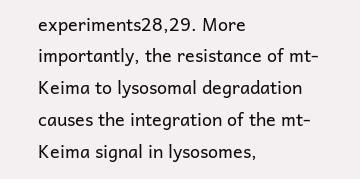experiments28,29. More importantly, the resistance of mt-Keima to lysosomal degradation causes the integration of the mt-Keima signal in lysosomes,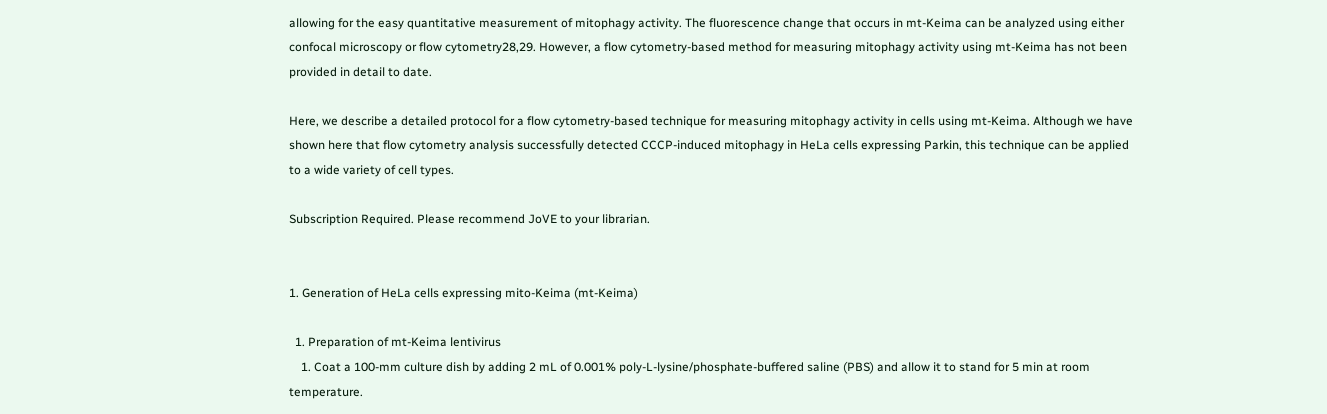allowing for the easy quantitative measurement of mitophagy activity. The fluorescence change that occurs in mt-Keima can be analyzed using either confocal microscopy or flow cytometry28,29. However, a flow cytometry-based method for measuring mitophagy activity using mt-Keima has not been provided in detail to date.

Here, we describe a detailed protocol for a flow cytometry-based technique for measuring mitophagy activity in cells using mt-Keima. Although we have shown here that flow cytometry analysis successfully detected CCCP-induced mitophagy in HeLa cells expressing Parkin, this technique can be applied to a wide variety of cell types.

Subscription Required. Please recommend JoVE to your librarian.


1. Generation of HeLa cells expressing mito-Keima (mt-Keima)

  1. Preparation of mt-Keima lentivirus
    1. Coat a 100-mm culture dish by adding 2 mL of 0.001% poly-L-lysine/phosphate-buffered saline (PBS) and allow it to stand for 5 min at room temperature.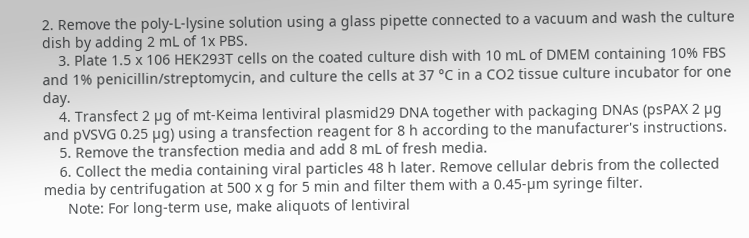2. Remove the poly-L-lysine solution using a glass pipette connected to a vacuum and wash the culture dish by adding 2 mL of 1x PBS.
    3. Plate 1.5 x 106 HEK293T cells on the coated culture dish with 10 mL of DMEM containing 10% FBS and 1% penicillin/streptomycin, and culture the cells at 37 °C in a CO2 tissue culture incubator for one day.
    4. Transfect 2 µg of mt-Keima lentiviral plasmid29 DNA together with packaging DNAs (psPAX 2 µg and pVSVG 0.25 µg) using a transfection reagent for 8 h according to the manufacturer's instructions.
    5. Remove the transfection media and add 8 mL of fresh media.
    6. Collect the media containing viral particles 48 h later. Remove cellular debris from the collected media by centrifugation at 500 x g for 5 min and filter them with a 0.45-µm syringe filter.
      Note: For long-term use, make aliquots of lentiviral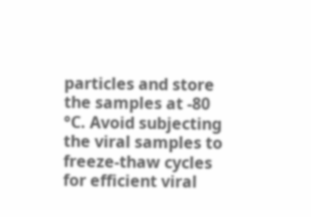particles and store the samples at -80 °C. Avoid subjecting the viral samples to freeze-thaw cycles for efficient viral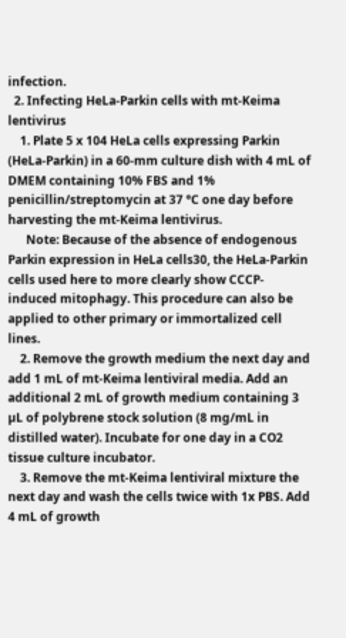infection.
  2. Infecting HeLa-Parkin cells with mt-Keima lentivirus
    1. Plate 5 x 104 HeLa cells expressing Parkin (HeLa-Parkin) in a 60-mm culture dish with 4 mL of DMEM containing 10% FBS and 1% penicillin/streptomycin at 37 °C one day before harvesting the mt-Keima lentivirus.
      Note: Because of the absence of endogenous Parkin expression in HeLa cells30, the HeLa-Parkin cells used here to more clearly show CCCP-induced mitophagy. This procedure can also be applied to other primary or immortalized cell lines.
    2. Remove the growth medium the next day and add 1 mL of mt-Keima lentiviral media. Add an additional 2 mL of growth medium containing 3 µL of polybrene stock solution (8 mg/mL in distilled water). Incubate for one day in a CO2 tissue culture incubator.
    3. Remove the mt-Keima lentiviral mixture the next day and wash the cells twice with 1x PBS. Add 4 mL of growth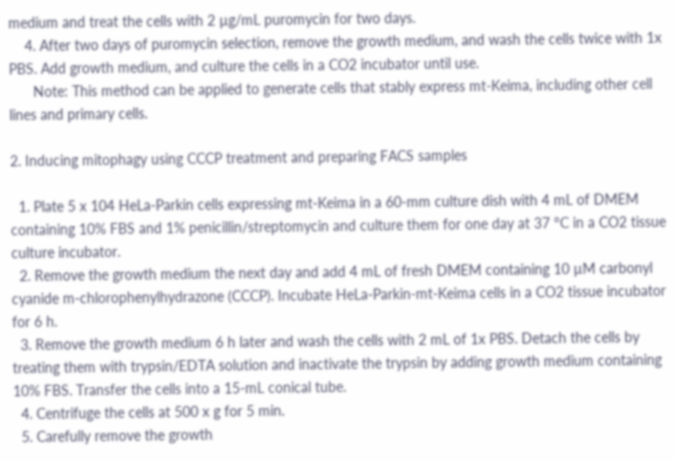medium and treat the cells with 2 µg/mL puromycin for two days.
    4. After two days of puromycin selection, remove the growth medium, and wash the cells twice with 1x PBS. Add growth medium, and culture the cells in a CO2 incubator until use.
      Note: This method can be applied to generate cells that stably express mt-Keima, including other cell lines and primary cells.

2. Inducing mitophagy using CCCP treatment and preparing FACS samples

  1. Plate 5 x 104 HeLa-Parkin cells expressing mt-Keima in a 60-mm culture dish with 4 mL of DMEM containing 10% FBS and 1% penicillin/streptomycin and culture them for one day at 37 °C in a CO2 tissue culture incubator.
  2. Remove the growth medium the next day and add 4 mL of fresh DMEM containing 10 µM carbonyl cyanide m-chlorophenylhydrazone (CCCP). Incubate HeLa-Parkin-mt-Keima cells in a CO2 tissue incubator for 6 h.
  3. Remove the growth medium 6 h later and wash the cells with 2 mL of 1x PBS. Detach the cells by treating them with trypsin/EDTA solution and inactivate the trypsin by adding growth medium containing 10% FBS. Transfer the cells into a 15-mL conical tube.
  4. Centrifuge the cells at 500 x g for 5 min.
  5. Carefully remove the growth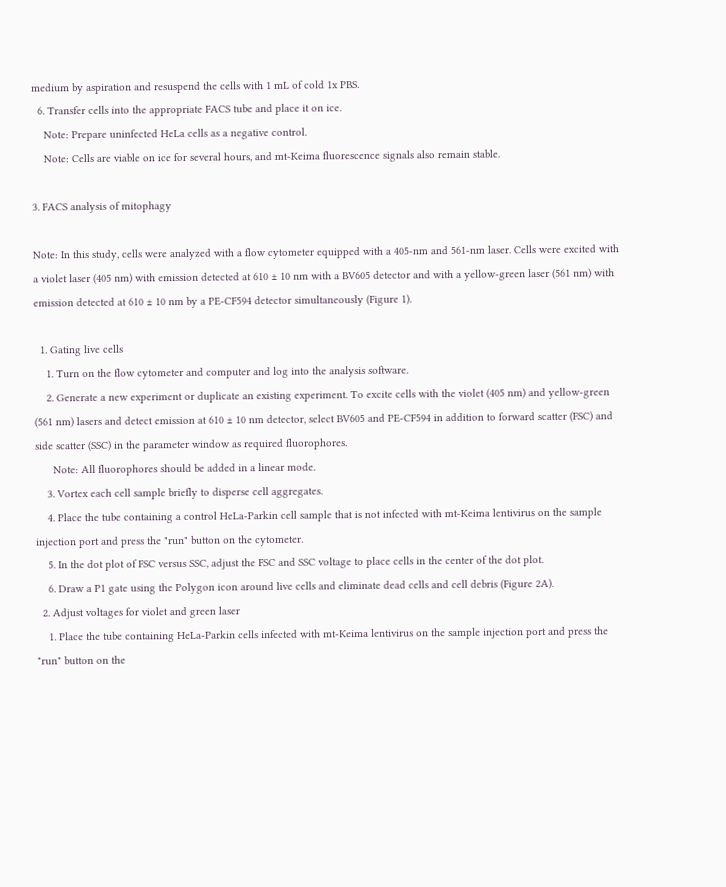medium by aspiration and resuspend the cells with 1 mL of cold 1x PBS.
  6. Transfer cells into the appropriate FACS tube and place it on ice.
    Note: Prepare uninfected HeLa cells as a negative control.
    Note: Cells are viable on ice for several hours, and mt-Keima fluorescence signals also remain stable.

3. FACS analysis of mitophagy

Note: In this study, cells were analyzed with a flow cytometer equipped with a 405-nm and 561-nm laser. Cells were excited with a violet laser (405 nm) with emission detected at 610 ± 10 nm with a BV605 detector and with a yellow-green laser (561 nm) with emission detected at 610 ± 10 nm by a PE-CF594 detector simultaneously (Figure 1).

  1. Gating live cells
    1. Turn on the flow cytometer and computer and log into the analysis software.
    2. Generate a new experiment or duplicate an existing experiment. To excite cells with the violet (405 nm) and yellow-green (561 nm) lasers and detect emission at 610 ± 10 nm detector, select BV605 and PE-CF594 in addition to forward scatter (FSC) and side scatter (SSC) in the parameter window as required fluorophores.
      Note: All fluorophores should be added in a linear mode.
    3. Vortex each cell sample briefly to disperse cell aggregates.
    4. Place the tube containing a control HeLa-Parkin cell sample that is not infected with mt-Keima lentivirus on the sample injection port and press the "run" button on the cytometer.
    5. In the dot plot of FSC versus SSC, adjust the FSC and SSC voltage to place cells in the center of the dot plot.
    6. Draw a P1 gate using the Polygon icon around live cells and eliminate dead cells and cell debris (Figure 2A).
  2. Adjust voltages for violet and green laser
    1. Place the tube containing HeLa-Parkin cells infected with mt-Keima lentivirus on the sample injection port and press the "run" button on the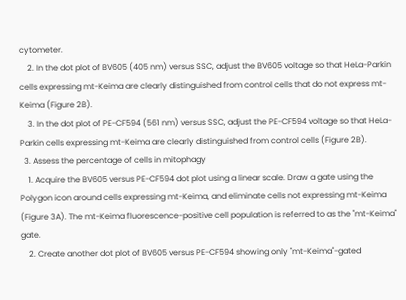cytometer.
    2. In the dot plot of BV605 (405 nm) versus SSC, adjust the BV605 voltage so that HeLa-Parkin cells expressing mt-Keima are clearly distinguished from control cells that do not express mt-Keima (Figure 2B).
    3. In the dot plot of PE-CF594 (561 nm) versus SSC, adjust the PE-CF594 voltage so that HeLa-Parkin cells expressing mt-Keima are clearly distinguished from control cells (Figure 2B).
  3. Assess the percentage of cells in mitophagy
    1. Acquire the BV605 versus PE-CF594 dot plot using a linear scale. Draw a gate using the Polygon icon around cells expressing mt-Keima, and eliminate cells not expressing mt-Keima (Figure 3A). The mt-Keima fluorescence-positive cell population is referred to as the "mt-Keima" gate.
    2. Create another dot plot of BV605 versus PE-CF594 showing only "mt-Keima"-gated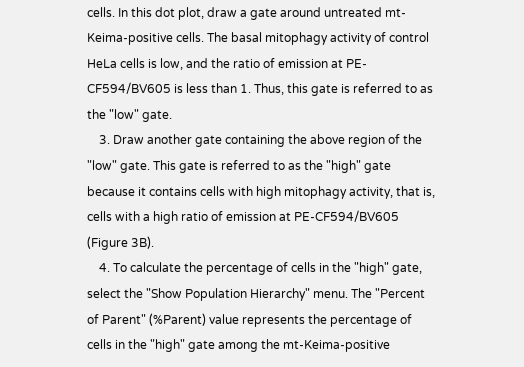cells. In this dot plot, draw a gate around untreated mt-Keima-positive cells. The basal mitophagy activity of control HeLa cells is low, and the ratio of emission at PE-CF594/BV605 is less than 1. Thus, this gate is referred to as the "low" gate.
    3. Draw another gate containing the above region of the "low" gate. This gate is referred to as the "high" gate because it contains cells with high mitophagy activity, that is, cells with a high ratio of emission at PE-CF594/BV605 (Figure 3B).
    4. To calculate the percentage of cells in the "high" gate, select the "Show Population Hierarchy" menu. The "Percent of Parent" (%Parent) value represents the percentage of cells in the "high" gate among the mt-Keima-positive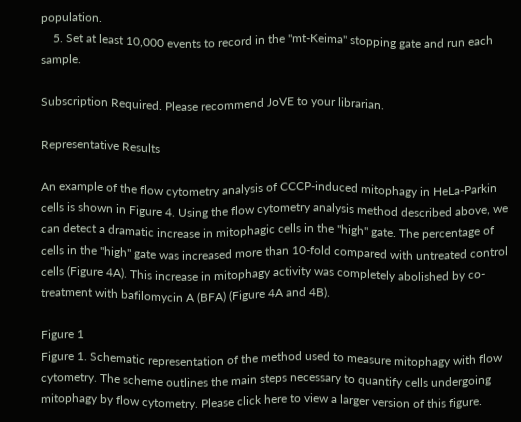population.
    5. Set at least 10,000 events to record in the "mt-Keima" stopping gate and run each sample.

Subscription Required. Please recommend JoVE to your librarian.

Representative Results

An example of the flow cytometry analysis of CCCP-induced mitophagy in HeLa-Parkin cells is shown in Figure 4. Using the flow cytometry analysis method described above, we can detect a dramatic increase in mitophagic cells in the "high" gate. The percentage of cells in the "high" gate was increased more than 10-fold compared with untreated control cells (Figure 4A). This increase in mitophagy activity was completely abolished by co-treatment with bafilomycin A (BFA) (Figure 4A and 4B).

Figure 1
Figure 1. Schematic representation of the method used to measure mitophagy with flow cytometry. The scheme outlines the main steps necessary to quantify cells undergoing mitophagy by flow cytometry. Please click here to view a larger version of this figure.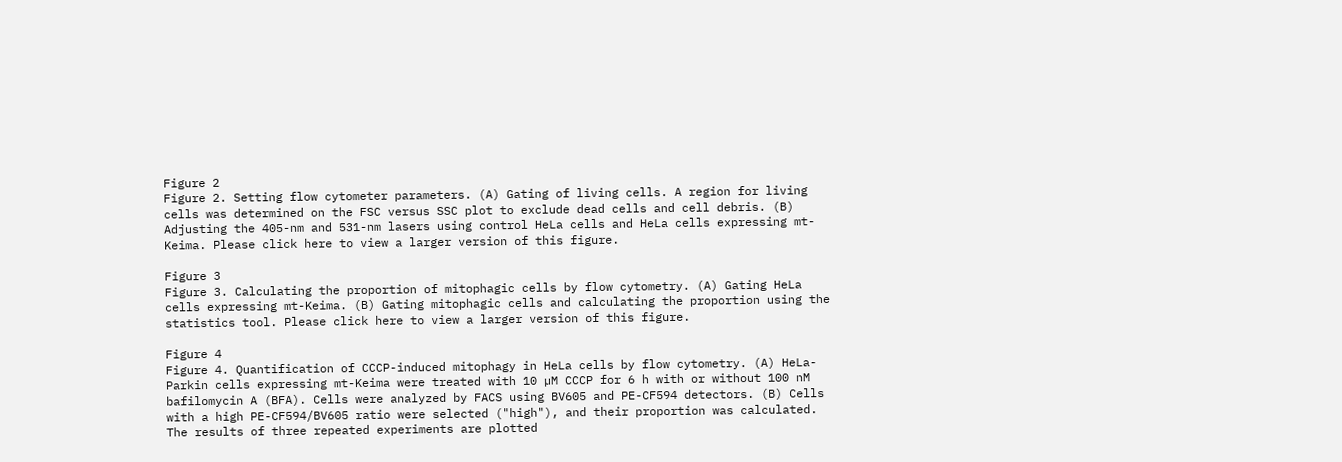Figure 2
Figure 2. Setting flow cytometer parameters. (A) Gating of living cells. A region for living cells was determined on the FSC versus SSC plot to exclude dead cells and cell debris. (B) Adjusting the 405-nm and 531-nm lasers using control HeLa cells and HeLa cells expressing mt-Keima. Please click here to view a larger version of this figure.

Figure 3
Figure 3. Calculating the proportion of mitophagic cells by flow cytometry. (A) Gating HeLa cells expressing mt-Keima. (B) Gating mitophagic cells and calculating the proportion using the statistics tool. Please click here to view a larger version of this figure.

Figure 4
Figure 4. Quantification of CCCP-induced mitophagy in HeLa cells by flow cytometry. (A) HeLa-Parkin cells expressing mt-Keima were treated with 10 µM CCCP for 6 h with or without 100 nM bafilomycin A (BFA). Cells were analyzed by FACS using BV605 and PE-CF594 detectors. (B) Cells with a high PE-CF594/BV605 ratio were selected ("high"), and their proportion was calculated. The results of three repeated experiments are plotted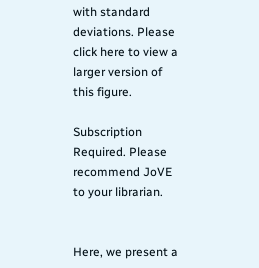with standard deviations. Please click here to view a larger version of this figure.

Subscription Required. Please recommend JoVE to your librarian.


Here, we present a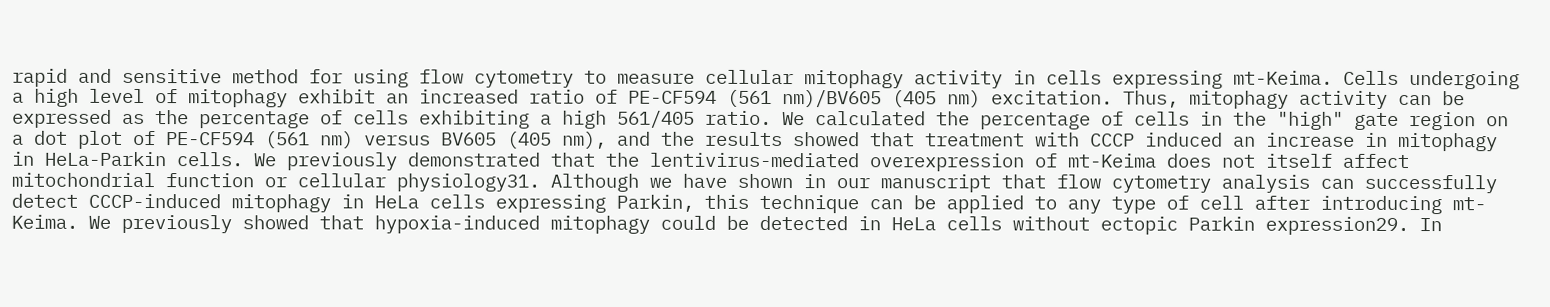rapid and sensitive method for using flow cytometry to measure cellular mitophagy activity in cells expressing mt-Keima. Cells undergoing a high level of mitophagy exhibit an increased ratio of PE-CF594 (561 nm)/BV605 (405 nm) excitation. Thus, mitophagy activity can be expressed as the percentage of cells exhibiting a high 561/405 ratio. We calculated the percentage of cells in the "high" gate region on a dot plot of PE-CF594 (561 nm) versus BV605 (405 nm), and the results showed that treatment with CCCP induced an increase in mitophagy in HeLa-Parkin cells. We previously demonstrated that the lentivirus-mediated overexpression of mt-Keima does not itself affect mitochondrial function or cellular physiology31. Although we have shown in our manuscript that flow cytometry analysis can successfully detect CCCP-induced mitophagy in HeLa cells expressing Parkin, this technique can be applied to any type of cell after introducing mt-Keima. We previously showed that hypoxia-induced mitophagy could be detected in HeLa cells without ectopic Parkin expression29. In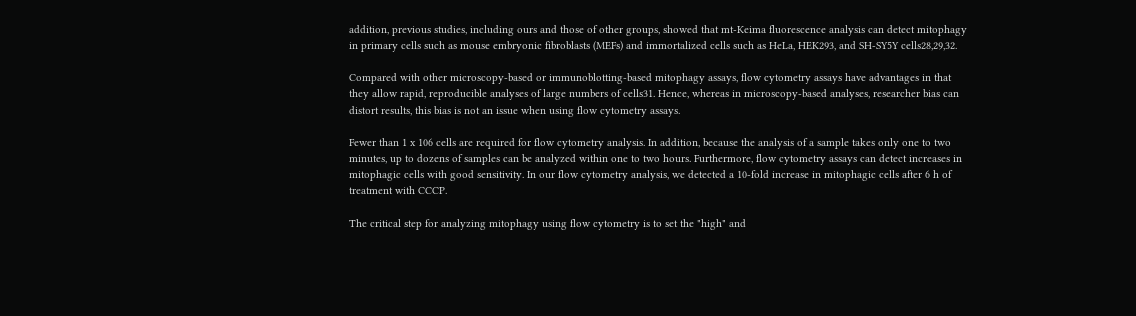addition, previous studies, including ours and those of other groups, showed that mt-Keima fluorescence analysis can detect mitophagy in primary cells such as mouse embryonic fibroblasts (MEFs) and immortalized cells such as HeLa, HEK293, and SH-SY5Y cells28,29,32.

Compared with other microscopy-based or immunoblotting-based mitophagy assays, flow cytometry assays have advantages in that they allow rapid, reproducible analyses of large numbers of cells31. Hence, whereas in microscopy-based analyses, researcher bias can distort results, this bias is not an issue when using flow cytometry assays.

Fewer than 1 x 106 cells are required for flow cytometry analysis. In addition, because the analysis of a sample takes only one to two minutes, up to dozens of samples can be analyzed within one to two hours. Furthermore, flow cytometry assays can detect increases in mitophagic cells with good sensitivity. In our flow cytometry analysis, we detected a 10-fold increase in mitophagic cells after 6 h of treatment with CCCP.

The critical step for analyzing mitophagy using flow cytometry is to set the "high" and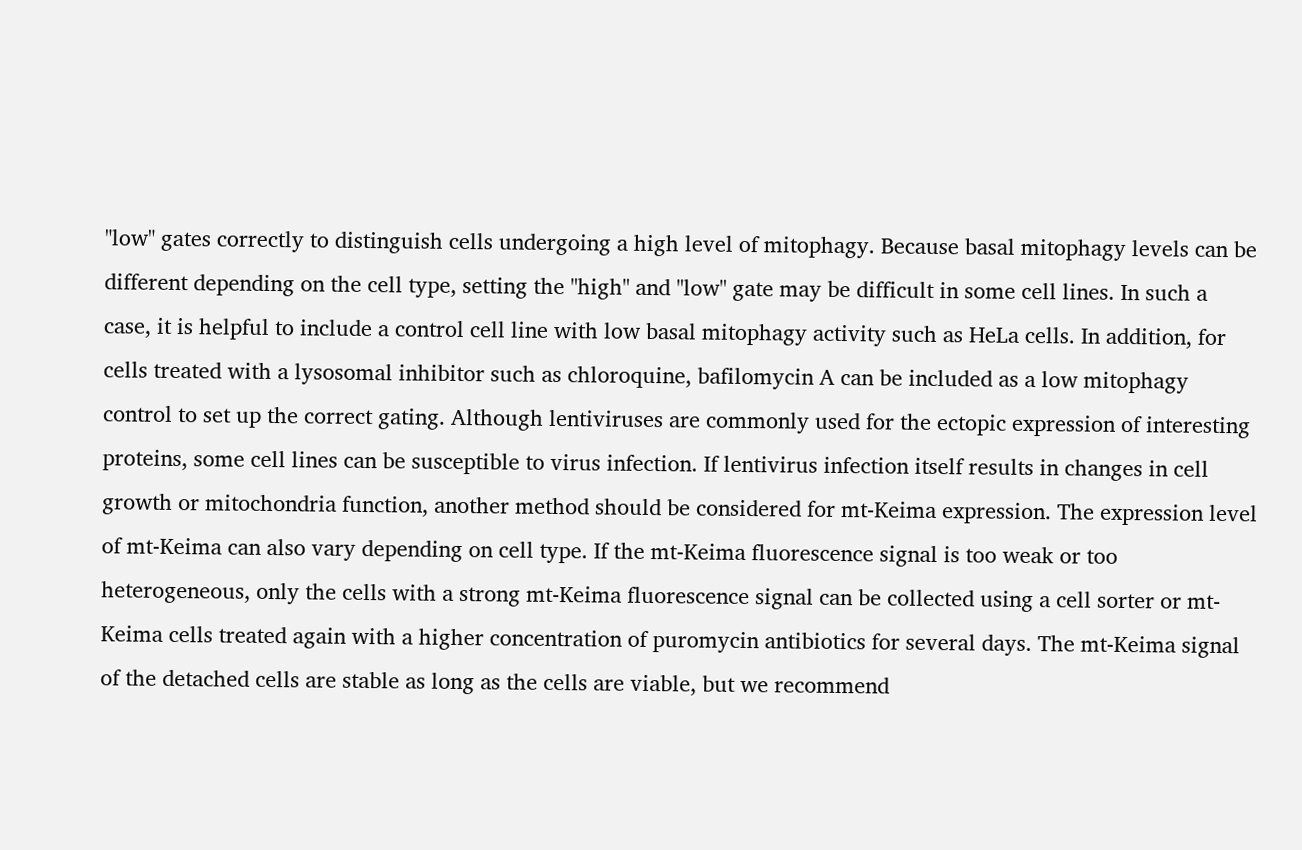"low" gates correctly to distinguish cells undergoing a high level of mitophagy. Because basal mitophagy levels can be different depending on the cell type, setting the "high" and "low" gate may be difficult in some cell lines. In such a case, it is helpful to include a control cell line with low basal mitophagy activity such as HeLa cells. In addition, for cells treated with a lysosomal inhibitor such as chloroquine, bafilomycin A can be included as a low mitophagy control to set up the correct gating. Although lentiviruses are commonly used for the ectopic expression of interesting proteins, some cell lines can be susceptible to virus infection. If lentivirus infection itself results in changes in cell growth or mitochondria function, another method should be considered for mt-Keima expression. The expression level of mt-Keima can also vary depending on cell type. If the mt-Keima fluorescence signal is too weak or too heterogeneous, only the cells with a strong mt-Keima fluorescence signal can be collected using a cell sorter or mt-Keima cells treated again with a higher concentration of puromycin antibiotics for several days. The mt-Keima signal of the detached cells are stable as long as the cells are viable, but we recommend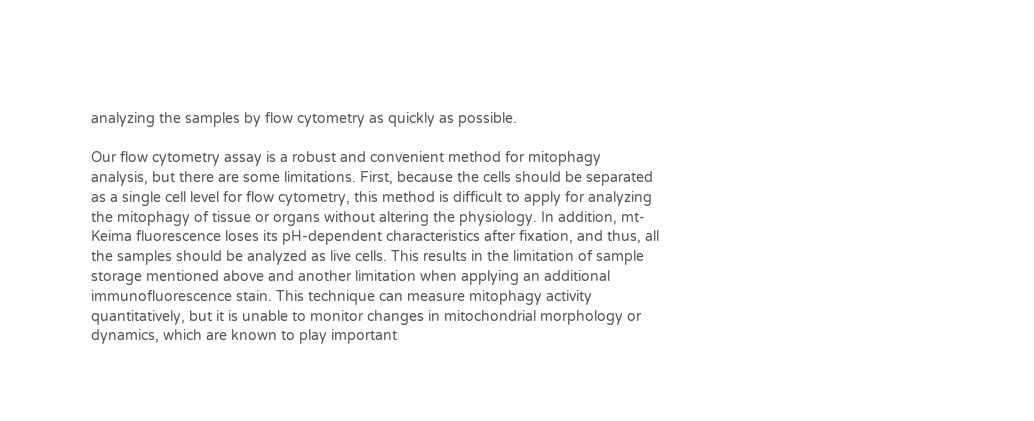analyzing the samples by flow cytometry as quickly as possible.

Our flow cytometry assay is a robust and convenient method for mitophagy analysis, but there are some limitations. First, because the cells should be separated as a single cell level for flow cytometry, this method is difficult to apply for analyzing the mitophagy of tissue or organs without altering the physiology. In addition, mt-Keima fluorescence loses its pH-dependent characteristics after fixation, and thus, all the samples should be analyzed as live cells. This results in the limitation of sample storage mentioned above and another limitation when applying an additional immunofluorescence stain. This technique can measure mitophagy activity quantitatively, but it is unable to monitor changes in mitochondrial morphology or dynamics, which are known to play important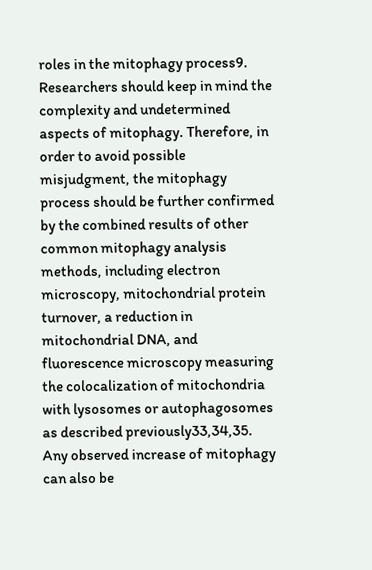roles in the mitophagy process9. Researchers should keep in mind the complexity and undetermined aspects of mitophagy. Therefore, in order to avoid possible misjudgment, the mitophagy process should be further confirmed by the combined results of other common mitophagy analysis methods, including electron microscopy, mitochondrial protein turnover, a reduction in mitochondrial DNA, and fluorescence microscopy measuring the colocalization of mitochondria with lysosomes or autophagosomes as described previously33,34,35. Any observed increase of mitophagy can also be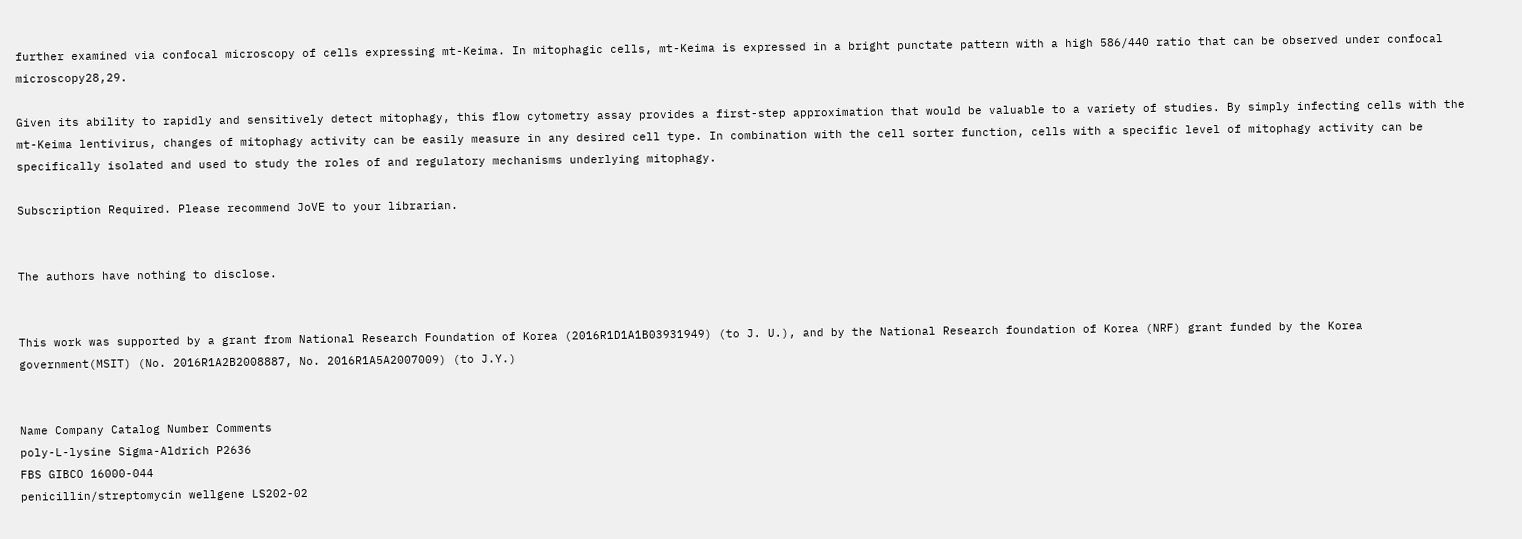further examined via confocal microscopy of cells expressing mt-Keima. In mitophagic cells, mt-Keima is expressed in a bright punctate pattern with a high 586/440 ratio that can be observed under confocal microscopy28,29.

Given its ability to rapidly and sensitively detect mitophagy, this flow cytometry assay provides a first-step approximation that would be valuable to a variety of studies. By simply infecting cells with the mt-Keima lentivirus, changes of mitophagy activity can be easily measure in any desired cell type. In combination with the cell sorter function, cells with a specific level of mitophagy activity can be specifically isolated and used to study the roles of and regulatory mechanisms underlying mitophagy.

Subscription Required. Please recommend JoVE to your librarian.


The authors have nothing to disclose.


This work was supported by a grant from National Research Foundation of Korea (2016R1D1A1B03931949) (to J. U.), and by the National Research foundation of Korea (NRF) grant funded by the Korea government(MSIT) (No. 2016R1A2B2008887, No. 2016R1A5A2007009) (to J.Y.)


Name Company Catalog Number Comments
poly-L-lysine Sigma-Aldrich P2636
FBS GIBCO 16000-044
penicillin/streptomycin wellgene LS202-02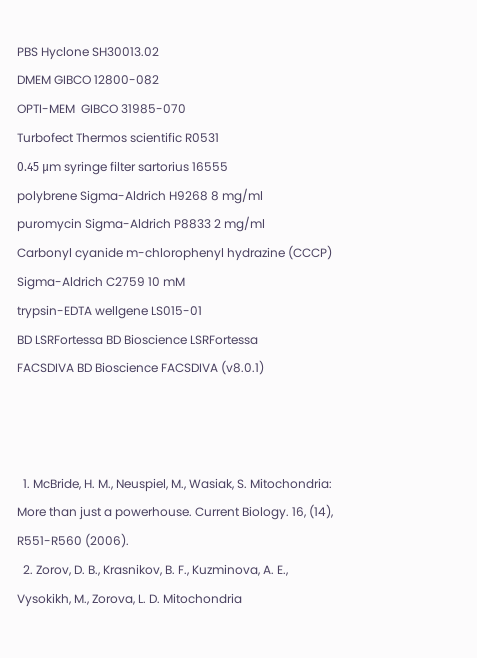PBS Hyclone SH30013.02
DMEM GIBCO 12800-082
OPTI-MEM  GIBCO 31985-070
Turbofect Thermos scientific R0531
0.45 μm syringe filter sartorius 16555
polybrene Sigma-Aldrich H9268 8 mg/ml
puromycin Sigma-Aldrich P8833 2 mg/ml
Carbonyl cyanide m-chlorophenyl hydrazine (CCCP) Sigma-Aldrich C2759 10 mM
trypsin-EDTA wellgene LS015-01
BD LSRFortessa BD Bioscience LSRFortessa
FACSDIVA BD Bioscience FACSDIVA (v8.0.1)



  1. McBride, H. M., Neuspiel, M., Wasiak, S. Mitochondria: More than just a powerhouse. Current Biology. 16, (14), R551-R560 (2006).
  2. Zorov, D. B., Krasnikov, B. F., Kuzminova, A. E., Vysokikh, M., Zorova, L. D. Mitochondria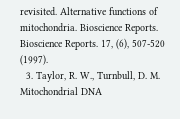revisited. Alternative functions of mitochondria. Bioscience Reports. Bioscience Reports. 17, (6), 507-520 (1997).
  3. Taylor, R. W., Turnbull, D. M. Mitochondrial DNA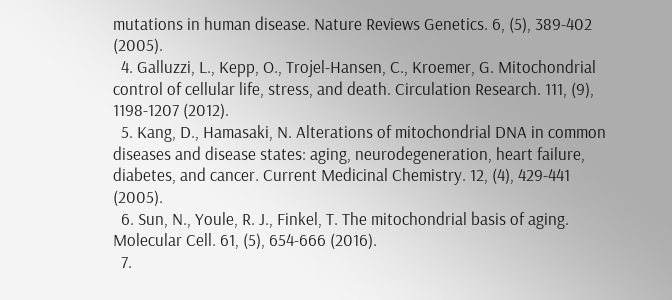mutations in human disease. Nature Reviews Genetics. 6, (5), 389-402 (2005).
  4. Galluzzi, L., Kepp, O., Trojel-Hansen, C., Kroemer, G. Mitochondrial control of cellular life, stress, and death. Circulation Research. 111, (9), 1198-1207 (2012).
  5. Kang, D., Hamasaki, N. Alterations of mitochondrial DNA in common diseases and disease states: aging, neurodegeneration, heart failure, diabetes, and cancer. Current Medicinal Chemistry. 12, (4), 429-441 (2005).
  6. Sun, N., Youle, R. J., Finkel, T. The mitochondrial basis of aging. Molecular Cell. 61, (5), 654-666 (2016).
  7.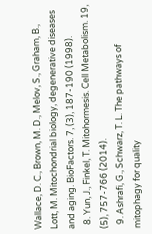Wallace, D. C., Brown, M. D., Melov, S., Graham, B., Lott, M. Mitochondrial biology, degenerative diseases and aging. BioFactors. 7, (3), 187-190 (1998).
  8. Yun, J., Finkel, T. Mitohormesis. Cell Metabolism. 19, (5), 757-766 (2014).
  9. Ashrafi, G., Schwarz, T. L. The pathways of mitophagy for quality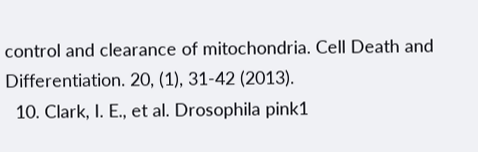control and clearance of mitochondria. Cell Death and Differentiation. 20, (1), 31-42 (2013).
  10. Clark, I. E., et al. Drosophila pink1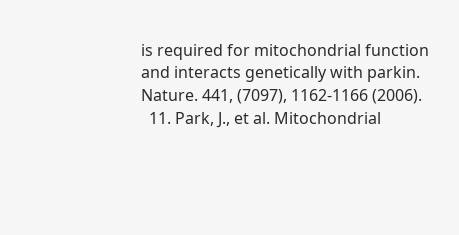is required for mitochondrial function and interacts genetically with parkin. Nature. 441, (7097), 1162-1166 (2006).
  11. Park, J., et al. Mitochondrial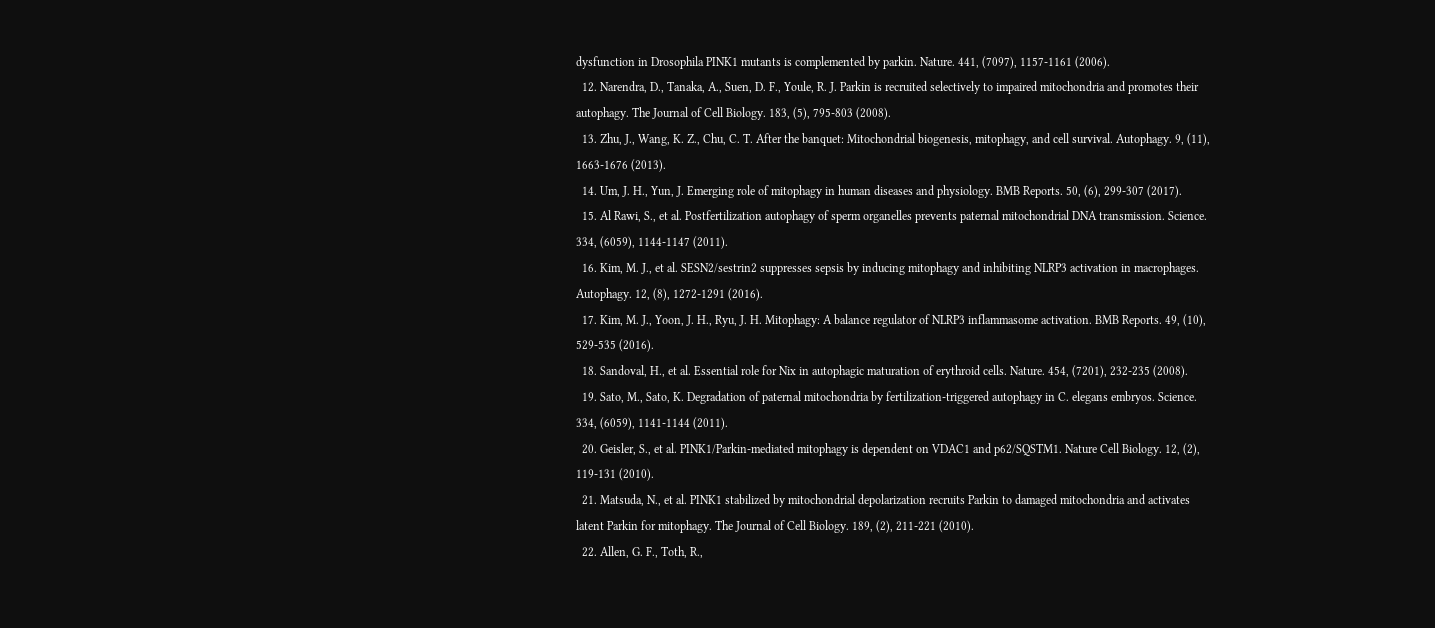dysfunction in Drosophila PINK1 mutants is complemented by parkin. Nature. 441, (7097), 1157-1161 (2006).
  12. Narendra, D., Tanaka, A., Suen, D. F., Youle, R. J. Parkin is recruited selectively to impaired mitochondria and promotes their autophagy. The Journal of Cell Biology. 183, (5), 795-803 (2008).
  13. Zhu, J., Wang, K. Z., Chu, C. T. After the banquet: Mitochondrial biogenesis, mitophagy, and cell survival. Autophagy. 9, (11), 1663-1676 (2013).
  14. Um, J. H., Yun, J. Emerging role of mitophagy in human diseases and physiology. BMB Reports. 50, (6), 299-307 (2017).
  15. Al Rawi, S., et al. Postfertilization autophagy of sperm organelles prevents paternal mitochondrial DNA transmission. Science. 334, (6059), 1144-1147 (2011).
  16. Kim, M. J., et al. SESN2/sestrin2 suppresses sepsis by inducing mitophagy and inhibiting NLRP3 activation in macrophages. Autophagy. 12, (8), 1272-1291 (2016).
  17. Kim, M. J., Yoon, J. H., Ryu, J. H. Mitophagy: A balance regulator of NLRP3 inflammasome activation. BMB Reports. 49, (10), 529-535 (2016).
  18. Sandoval, H., et al. Essential role for Nix in autophagic maturation of erythroid cells. Nature. 454, (7201), 232-235 (2008).
  19. Sato, M., Sato, K. Degradation of paternal mitochondria by fertilization-triggered autophagy in C. elegans embryos. Science. 334, (6059), 1141-1144 (2011).
  20. Geisler, S., et al. PINK1/Parkin-mediated mitophagy is dependent on VDAC1 and p62/SQSTM1. Nature Cell Biology. 12, (2), 119-131 (2010).
  21. Matsuda, N., et al. PINK1 stabilized by mitochondrial depolarization recruits Parkin to damaged mitochondria and activates latent Parkin for mitophagy. The Journal of Cell Biology. 189, (2), 211-221 (2010).
  22. Allen, G. F., Toth, R.,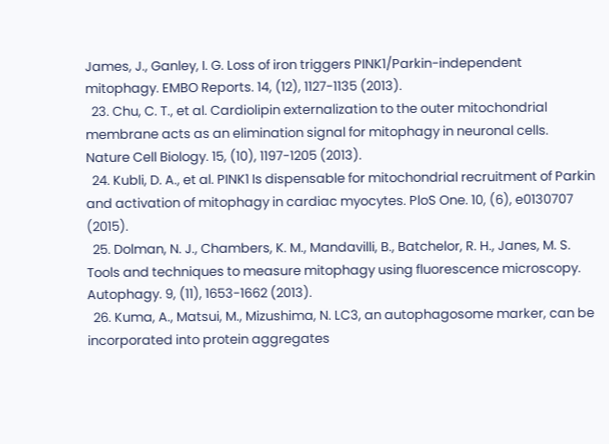James, J., Ganley, I. G. Loss of iron triggers PINK1/Parkin-independent mitophagy. EMBO Reports. 14, (12), 1127-1135 (2013).
  23. Chu, C. T., et al. Cardiolipin externalization to the outer mitochondrial membrane acts as an elimination signal for mitophagy in neuronal cells. Nature Cell Biology. 15, (10), 1197-1205 (2013).
  24. Kubli, D. A., et al. PINK1 Is dispensable for mitochondrial recruitment of Parkin and activation of mitophagy in cardiac myocytes. PloS One. 10, (6), e0130707 (2015).
  25. Dolman, N. J., Chambers, K. M., Mandavilli, B., Batchelor, R. H., Janes, M. S. Tools and techniques to measure mitophagy using fluorescence microscopy. Autophagy. 9, (11), 1653-1662 (2013).
  26. Kuma, A., Matsui, M., Mizushima, N. LC3, an autophagosome marker, can be incorporated into protein aggregates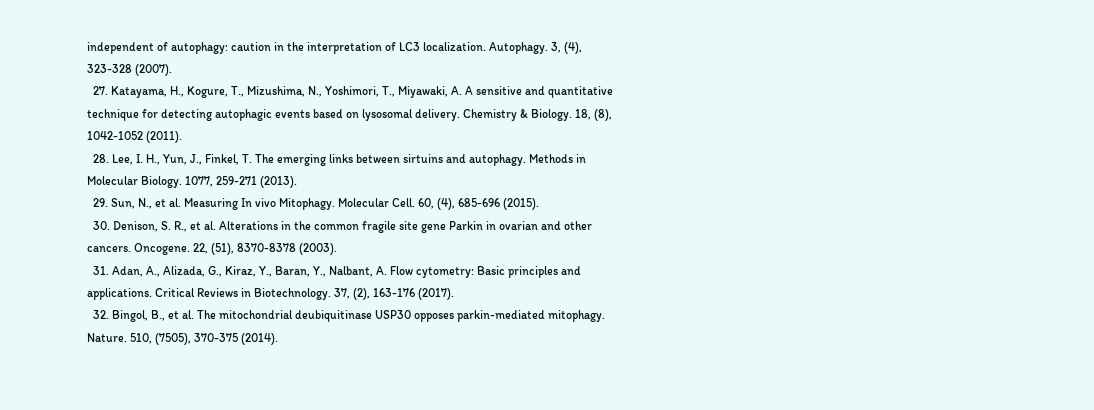independent of autophagy: caution in the interpretation of LC3 localization. Autophagy. 3, (4), 323-328 (2007).
  27. Katayama, H., Kogure, T., Mizushima, N., Yoshimori, T., Miyawaki, A. A sensitive and quantitative technique for detecting autophagic events based on lysosomal delivery. Chemistry & Biology. 18, (8), 1042-1052 (2011).
  28. Lee, I. H., Yun, J., Finkel, T. The emerging links between sirtuins and autophagy. Methods in Molecular Biology. 1077, 259-271 (2013).
  29. Sun, N., et al. Measuring In vivo Mitophagy. Molecular Cell. 60, (4), 685-696 (2015).
  30. Denison, S. R., et al. Alterations in the common fragile site gene Parkin in ovarian and other cancers. Oncogene. 22, (51), 8370-8378 (2003).
  31. Adan, A., Alizada, G., Kiraz, Y., Baran, Y., Nalbant, A. Flow cytometry: Basic principles and applications. Critical Reviews in Biotechnology. 37, (2), 163-176 (2017).
  32. Bingol, B., et al. The mitochondrial deubiquitinase USP30 opposes parkin-mediated mitophagy. Nature. 510, (7505), 370-375 (2014).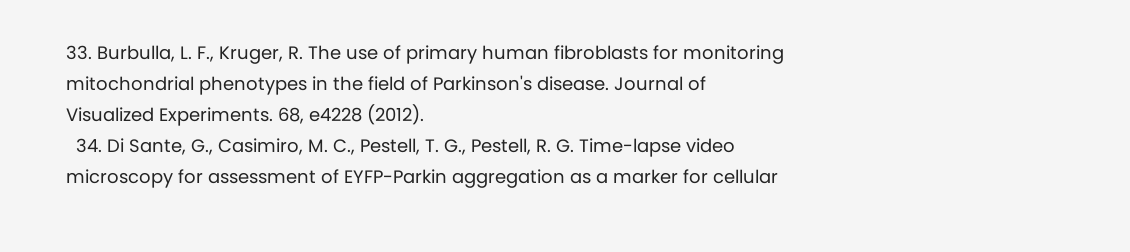33. Burbulla, L. F., Kruger, R. The use of primary human fibroblasts for monitoring mitochondrial phenotypes in the field of Parkinson's disease. Journal of Visualized Experiments. 68, e4228 (2012).
  34. Di Sante, G., Casimiro, M. C., Pestell, T. G., Pestell, R. G. Time-lapse video microscopy for assessment of EYFP-Parkin aggregation as a marker for cellular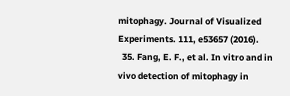mitophagy. Journal of Visualized Experiments. 111, e53657 (2016).
  35. Fang, E. F., et al. In vitro and in vivo detection of mitophagy in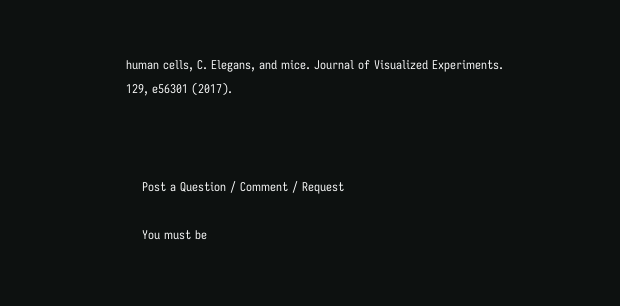human cells, C. Elegans, and mice. Journal of Visualized Experiments. 129, e56301 (2017).



    Post a Question / Comment / Request

    You must be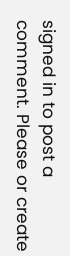signed in to post a comment. Please or create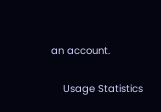an account.

    Usage Statistics